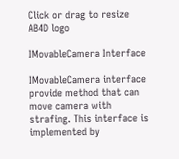Click or drag to resize
AB4D logo

IMovableCamera Interface

IMovableCamera interface provide method that can move camera with strafing. This interface is implemented by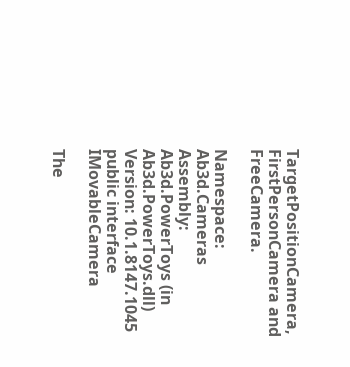TargetPositionCamera, FirstPersonCamera and FreeCamera.

Namespace:  Ab3d.Cameras
Assembly:  Ab3d.PowerToys (in Ab3d.PowerToys.dll) Version: 10.1.8147.1045
public interface IMovableCamera

The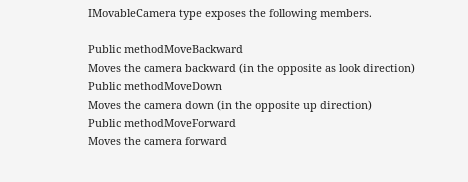IMovableCamera type exposes the following members.

Public methodMoveBackward
Moves the camera backward (in the opposite as look direction)
Public methodMoveDown
Moves the camera down (in the opposite up direction)
Public methodMoveForward
Moves the camera forward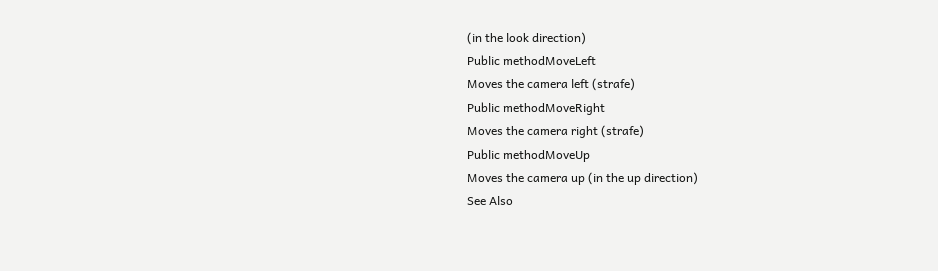(in the look direction)
Public methodMoveLeft
Moves the camera left (strafe)
Public methodMoveRight
Moves the camera right (strafe)
Public methodMoveUp
Moves the camera up (in the up direction)
See Also